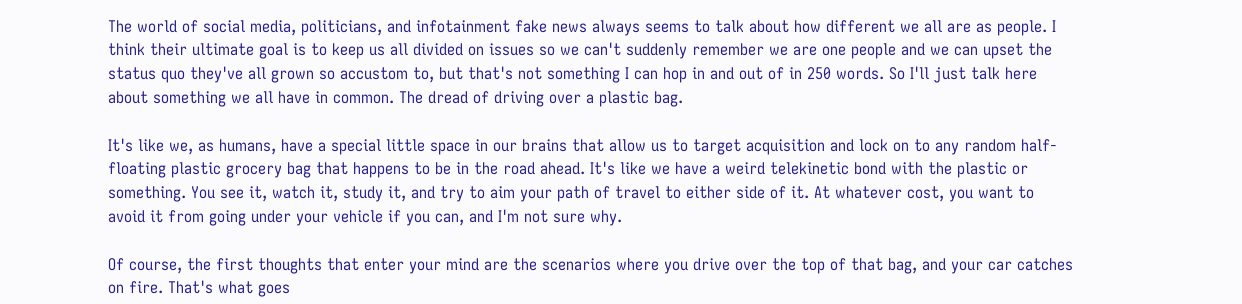The world of social media, politicians, and infotainment fake news always seems to talk about how different we all are as people. I think their ultimate goal is to keep us all divided on issues so we can't suddenly remember we are one people and we can upset the status quo they've all grown so accustom to, but that's not something I can hop in and out of in 250 words. So I'll just talk here about something we all have in common. The dread of driving over a plastic bag.

It's like we, as humans, have a special little space in our brains that allow us to target acquisition and lock on to any random half-floating plastic grocery bag that happens to be in the road ahead. It's like we have a weird telekinetic bond with the plastic or something. You see it, watch it, study it, and try to aim your path of travel to either side of it. At whatever cost, you want to avoid it from going under your vehicle if you can, and I'm not sure why.

Of course, the first thoughts that enter your mind are the scenarios where you drive over the top of that bag, and your car catches on fire. That's what goes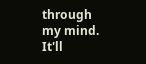through my mind. It'll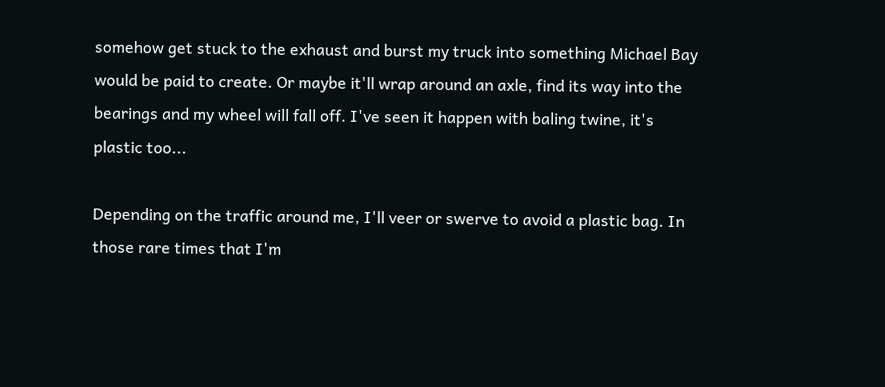somehow get stuck to the exhaust and burst my truck into something Michael Bay would be paid to create. Or maybe it'll wrap around an axle, find its way into the bearings and my wheel will fall off. I've seen it happen with baling twine, it's plastic too...

Depending on the traffic around me, I'll veer or swerve to avoid a plastic bag. In those rare times that I'm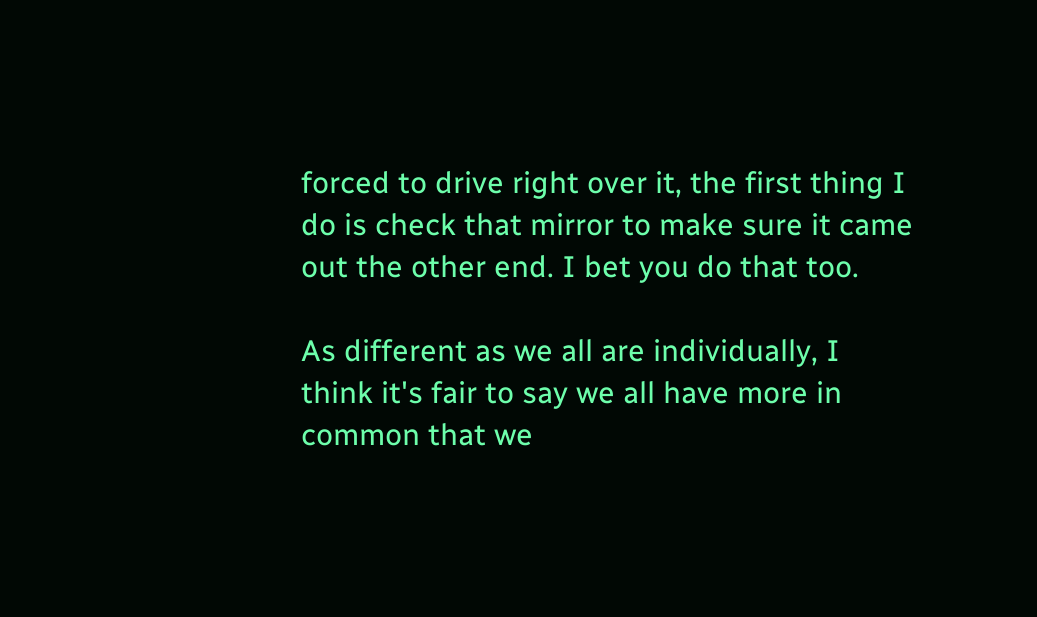forced to drive right over it, the first thing I do is check that mirror to make sure it came out the other end. I bet you do that too.

As different as we all are individually, I think it's fair to say we all have more in common that we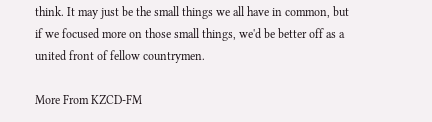think. It may just be the small things we all have in common, but if we focused more on those small things, we'd be better off as a united front of fellow countrymen.

More From KZCD-FM